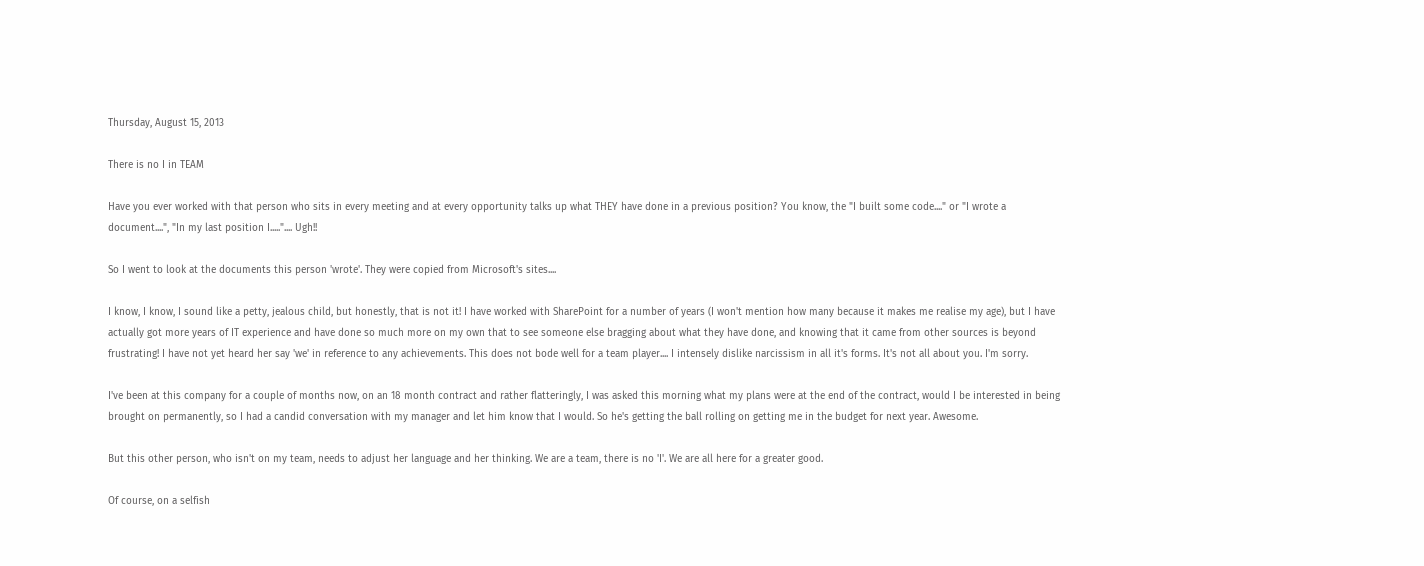Thursday, August 15, 2013

There is no I in TEAM

Have you ever worked with that person who sits in every meeting and at every opportunity talks up what THEY have done in a previous position? You know, the "I built some code...." or "I wrote a document....", "In my last position I.....".... Ugh!!

So I went to look at the documents this person 'wrote'. They were copied from Microsoft's sites....

I know, I know, I sound like a petty, jealous child, but honestly, that is not it! I have worked with SharePoint for a number of years (I won't mention how many because it makes me realise my age), but I have actually got more years of IT experience and have done so much more on my own that to see someone else bragging about what they have done, and knowing that it came from other sources is beyond frustrating! I have not yet heard her say 'we' in reference to any achievements. This does not bode well for a team player.... I intensely dislike narcissism in all it's forms. It's not all about you. I'm sorry.

I've been at this company for a couple of months now, on an 18 month contract and rather flatteringly, I was asked this morning what my plans were at the end of the contract, would I be interested in being brought on permanently, so I had a candid conversation with my manager and let him know that I would. So he's getting the ball rolling on getting me in the budget for next year. Awesome.

But this other person, who isn't on my team, needs to adjust her language and her thinking. We are a team, there is no 'I'. We are all here for a greater good.

Of course, on a selfish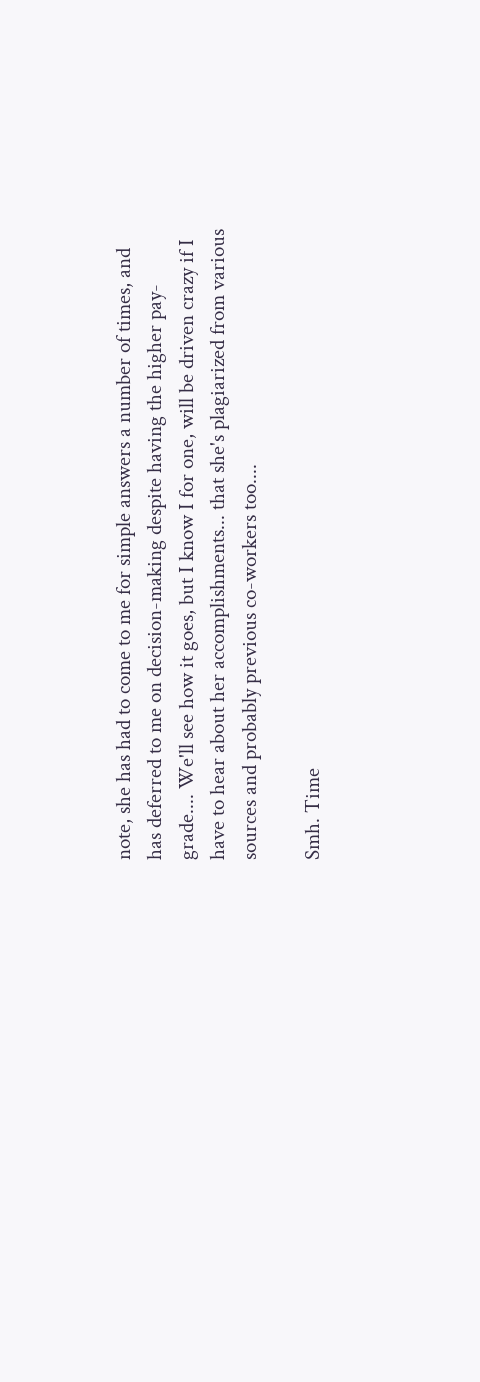note, she has had to come to me for simple answers a number of times, and has deferred to me on decision-making despite having the higher pay-grade.... We'll see how it goes, but I know I for one, will be driven crazy if I have to hear about her accomplishments... that she's plagiarized from various sources and probably previous co-workers too....

Smh. Time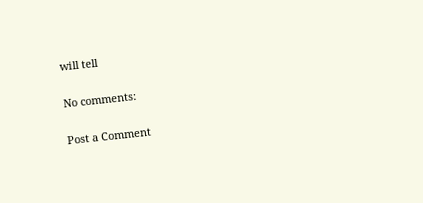will tell

No comments:

Post a Comment